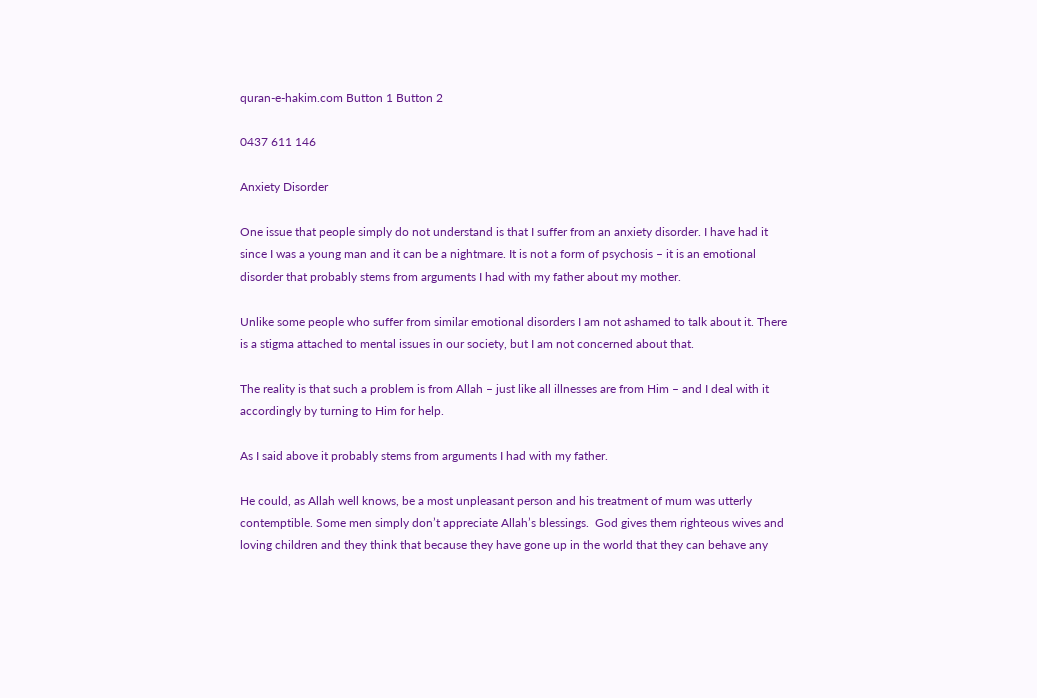quran-e-hakim.com Button 1 Button 2

0437 611 146

Anxiety Disorder

One issue that people simply do not understand is that I suffer from an anxiety disorder. I have had it since I was a young man and it can be a nightmare. It is not a form of psychosis – it is an emotional disorder that probably stems from arguments I had with my father about my mother.

Unlike some people who suffer from similar emotional disorders I am not ashamed to talk about it. There is a stigma attached to mental issues in our society, but I am not concerned about that.

The reality is that such a problem is from Allah – just like all illnesses are from Him – and I deal with it accordingly by turning to Him for help.

As I said above it probably stems from arguments I had with my father.

He could, as Allah well knows, be a most unpleasant person and his treatment of mum was utterly contemptible. Some men simply don’t appreciate Allah’s blessings.  God gives them righteous wives and loving children and they think that because they have gone up in the world that they can behave any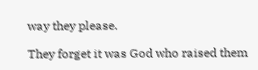way they please.

They forget it was God who raised them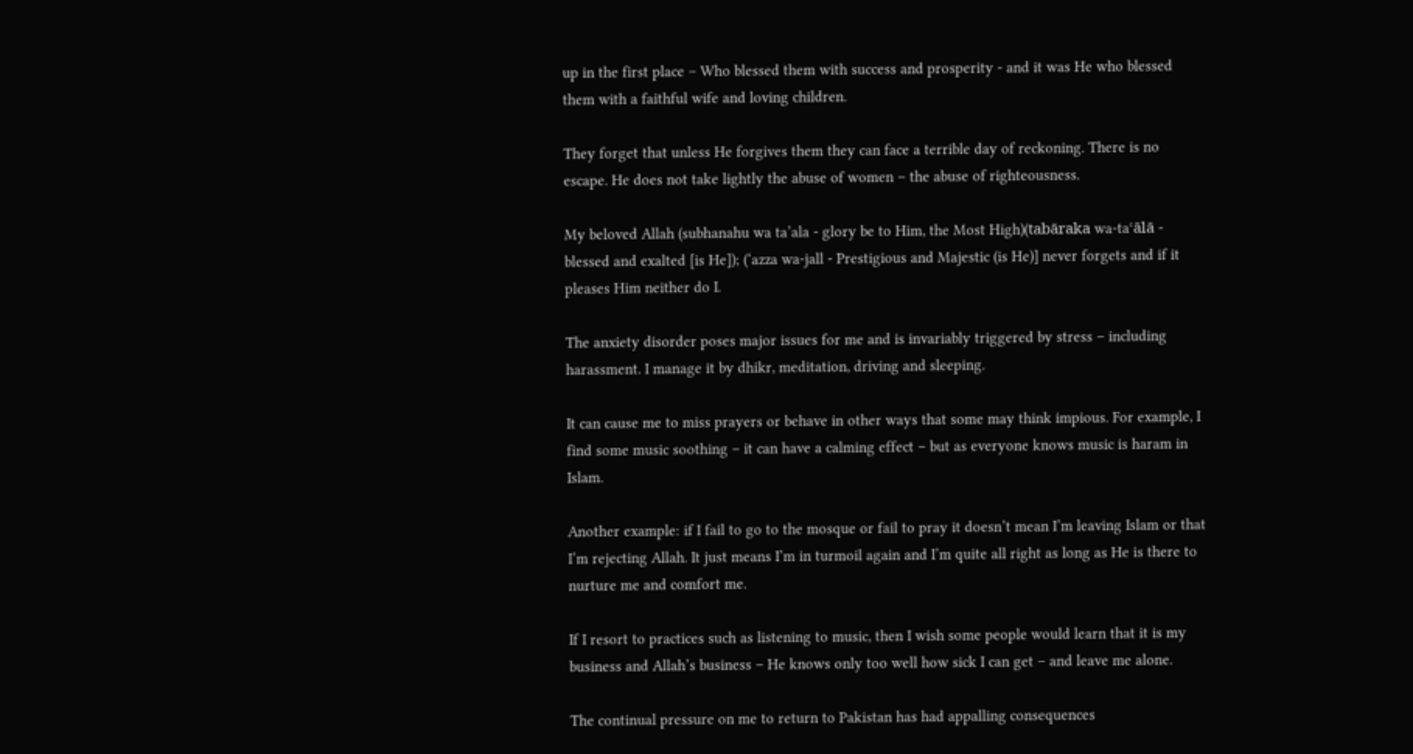up in the first place – Who blessed them with success and prosperity - and it was He who blessed them with a faithful wife and loving children.

They forget that unless He forgives them they can face a terrible day of reckoning. There is no escape. He does not take lightly the abuse of women – the abuse of righteousness.

My beloved Allah (subhanahu wa ta’ala - glory be to Him, the Most High)(tabāraka wa-taʿālā - blessed and exalted [is He]); (‘azza wa-jall - Prestigious and Majestic (is He)] never forgets and if it pleases Him neither do I.

The anxiety disorder poses major issues for me and is invariably triggered by stress – including harassment. I manage it by dhikr, meditation, driving and sleeping.

It can cause me to miss prayers or behave in other ways that some may think impious. For example, I find some music soothing – it can have a calming effect – but as everyone knows music is haram in Islam.

Another example: if I fail to go to the mosque or fail to pray it doesn’t mean I’m leaving Islam or that I’m rejecting Allah. It just means I’m in turmoil again and I’m quite all right as long as He is there to nurture me and comfort me.

If I resort to practices such as listening to music, then I wish some people would learn that it is my business and Allah’s business – He knows only too well how sick I can get – and leave me alone.

The continual pressure on me to return to Pakistan has had appalling consequences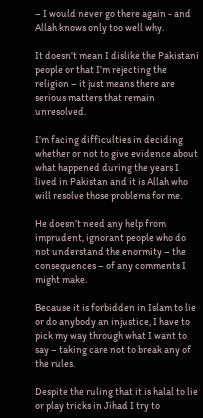– I would never go there again - and Allah knows only too well why.

It doesn’t mean I dislike the Pakistani people or that I’m rejecting the religion – it just means there are serious matters that remain unresolved.

I’m facing difficulties in deciding whether or not to give evidence about what happened during the years I lived in Pakistan and it is Allah who will resolve those problems for me.

He doesn’t need any help from imprudent, ignorant people who do not understand the enormity – the consequences – of any comments I might make.

Because it is forbidden in Islam to lie or do anybody an injustice, I have to pick my way through what I want to say – taking care not to break any of the rules.

Despite the ruling that it is halal to lie or play tricks in Jihad I try to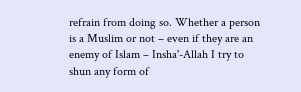refrain from doing so. Whether a person is a Muslim or not – even if they are an enemy of Islam – Insha'-Allah I try to shun any form of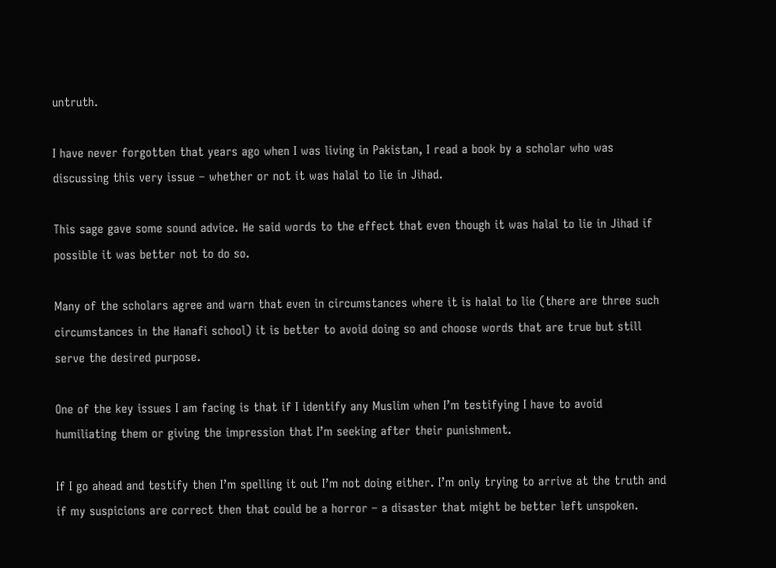untruth.

I have never forgotten that years ago when I was living in Pakistan, I read a book by a scholar who was discussing this very issue – whether or not it was halal to lie in Jihad.

This sage gave some sound advice. He said words to the effect that even though it was halal to lie in Jihad if possible it was better not to do so.

Many of the scholars agree and warn that even in circumstances where it is halal to lie (there are three such circumstances in the Hanafi school) it is better to avoid doing so and choose words that are true but still serve the desired purpose.

One of the key issues I am facing is that if I identify any Muslim when I’m testifying I have to avoid humiliating them or giving the impression that I’m seeking after their punishment.

If I go ahead and testify then I’m spelling it out I’m not doing either. I’m only trying to arrive at the truth and if my suspicions are correct then that could be a horror – a disaster that might be better left unspoken.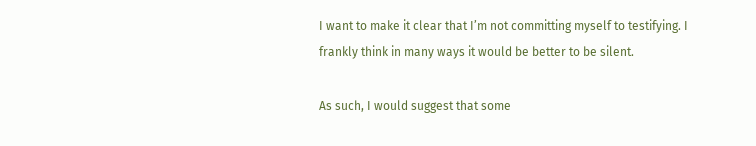I want to make it clear that I’m not committing myself to testifying. I frankly think in many ways it would be better to be silent.

As such, I would suggest that some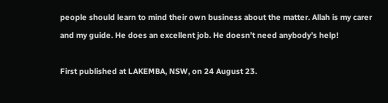people should learn to mind their own business about the matter. Allah is my carer and my guide. He does an excellent job. He doesn’t need anybody’s help!

First published at LAKEMBA, NSW, on 24 August 23.